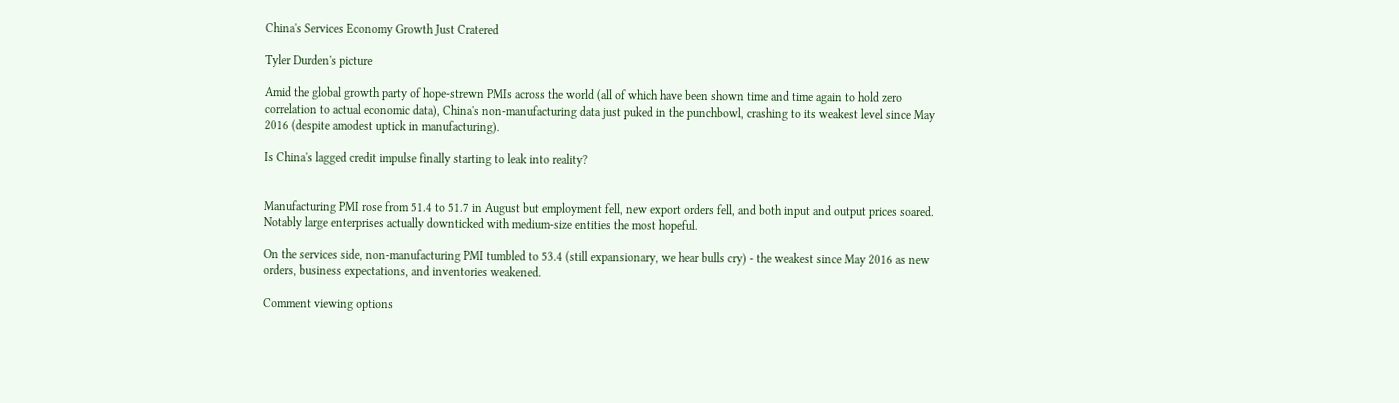China's Services Economy Growth Just Cratered

Tyler Durden's picture

Amid the global growth party of hope-strewn PMIs across the world (all of which have been shown time and time again to hold zero correlation to actual economic data), China's non-manufacturing data just puked in the punchbowl, crashing to its weakest level since May 2016 (despite amodest uptick in manufacturing).

Is China's lagged credit impulse finally starting to leak into reality?


Manufacturing PMI rose from 51.4 to 51.7 in August but employment fell, new export orders fell, and both input and output prices soared. Notably large enterprises actually downticked with medium-size entities the most hopeful.

On the services side, non-manufacturing PMI tumbled to 53.4 (still expansionary, we hear bulls cry) - the weakest since May 2016 as new orders, business expectations, and inventories weakened.

Comment viewing options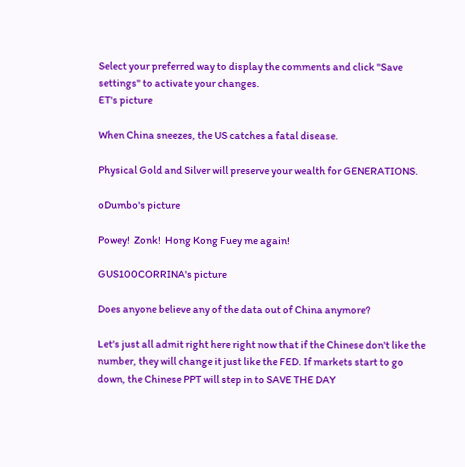Select your preferred way to display the comments and click "Save settings" to activate your changes.
ET's picture

When China sneezes, the US catches a fatal disease.

Physical Gold and Silver will preserve your wealth for GENERATIONS.

oDumbo's picture

Powey!  Zonk!  Hong Kong Fuey me again!

GUS100CORRINA's picture

Does anyone believe any of the data out of China anymore?

Let's just all admit right here right now that if the Chinese don't like the number, they will change it just like the FED. If markets start to go down, the Chinese PPT will step in to SAVE THE DAY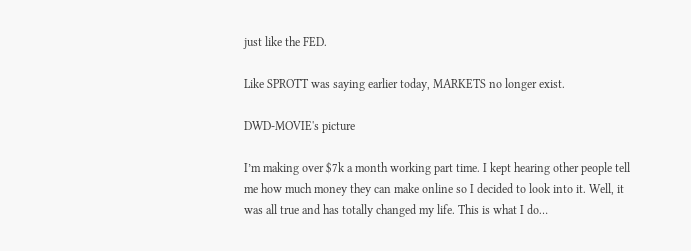just like the FED.

Like SPROTT was saying earlier today, MARKETS no longer exist.

DWD-MOVIE's picture

I’m making over $7k a month working part time. I kept hearing other people tell me how much money they can make online so I decided to look into it. Well, it was all true and has totally changed my life. This is what I do…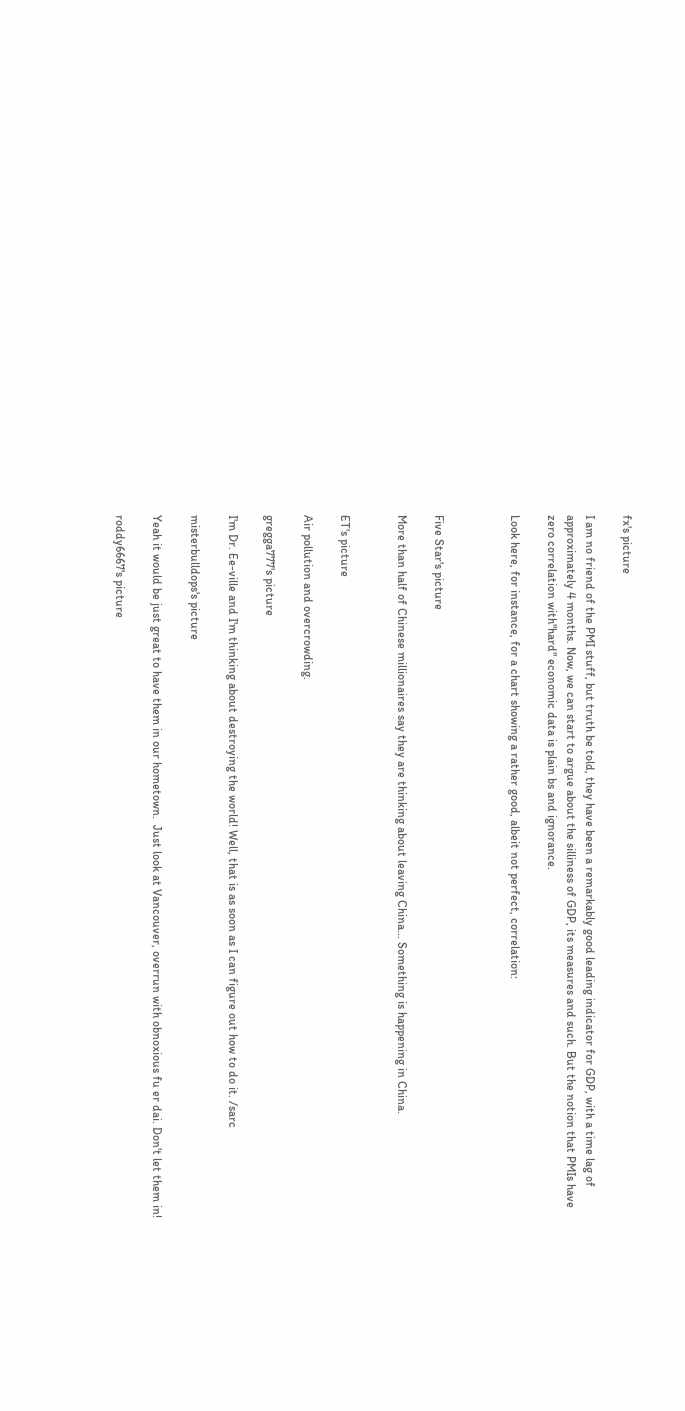fx's picture

I am no friend of the PMI stuff, but truth be told, they have been a remarkably good leading indicator for GDP, with a time lag of approximately 4 months. Now, we can start to argue about the silliness of GDP, its measures and such. But the notion that PMIs have zero correlation with"hard" economic data is plain bs and ignorance.

Look here, for instance, for a chart showing a rather good, albeit not perfect, correlation:



Five Star's picture

More than half of Chinese millionaires say they are thinking about leaving China... Something is happening in China.


ET's picture

Air pollution and overcrowding.

gregga777's picture

I'm Dr. Ee-ville and I'm thinking about destroying the world! Well, that is as soon as I can figure out how to do it. /sarc

misterbulldops's picture

Yeah it would be just great to have them in our hometown.  Just look at Vancouver, overrun with obnoxious fu er dai. Don't let them in!

roddy6667's picture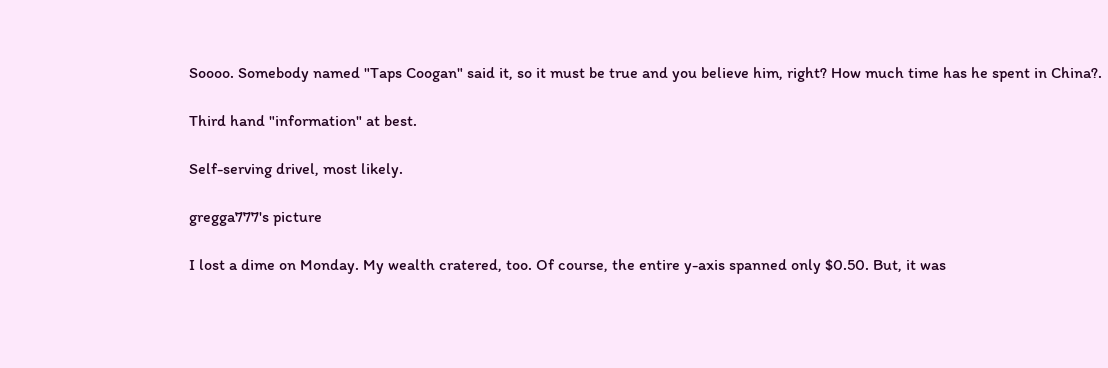Soooo. Somebody named "Taps Coogan" said it, so it must be true and you believe him, right? How much time has he spent in China?.

Third hand "information" at best.

Self-serving drivel, most likely.

gregga777's picture

I lost a dime on Monday. My wealth cratered, too. Of course, the entire y-axis spanned only $0.50. But, it was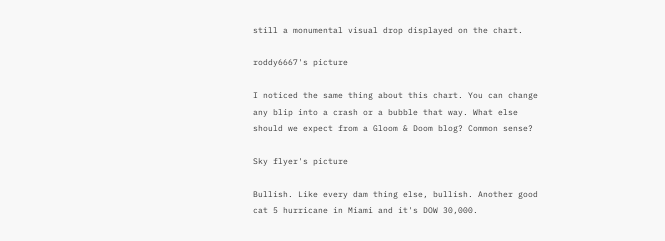still a monumental visual drop displayed on the chart.

roddy6667's picture

I noticed the same thing about this chart. You can change any blip into a crash or a bubble that way. What else should we expect from a Gloom & Doom blog? Common sense?

Sky flyer's picture

Bullish. Like every dam thing else, bullish. Another good cat 5 hurricane in Miami and it's DOW 30,000.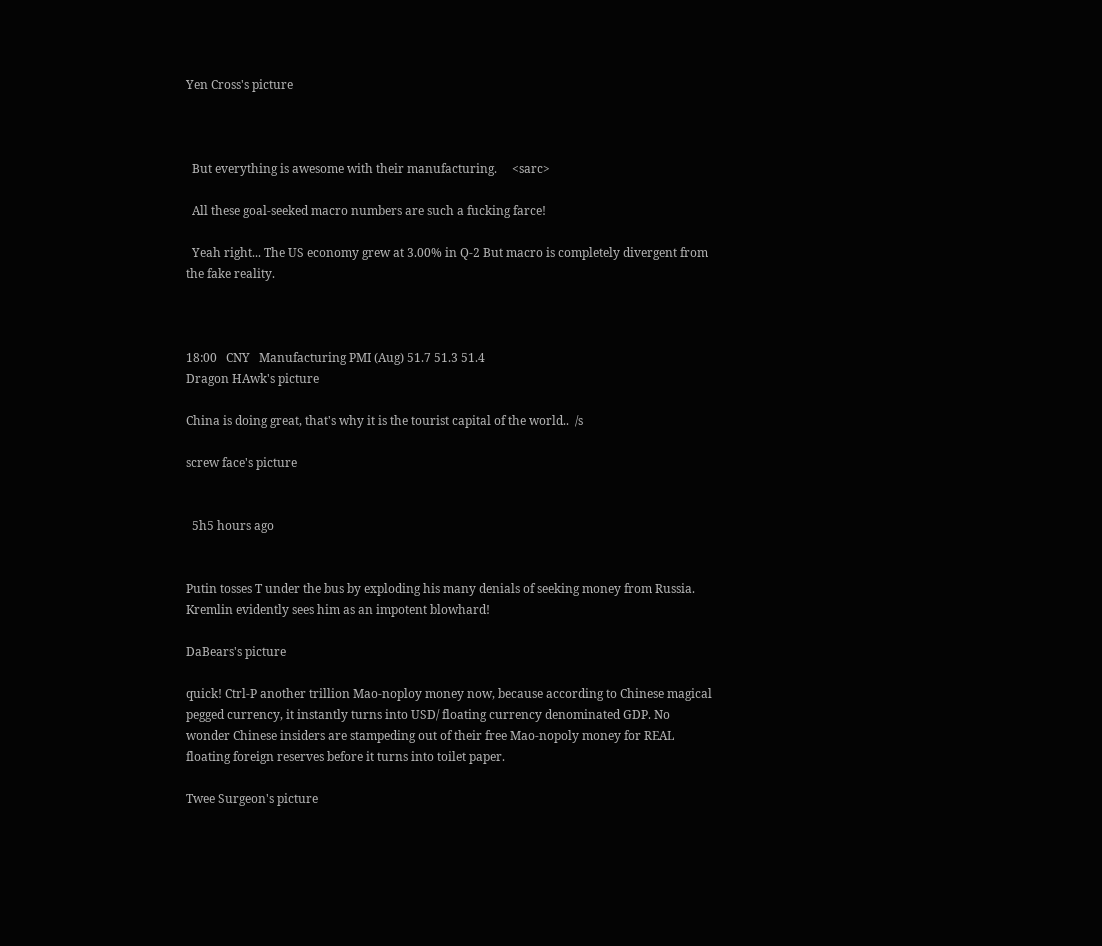Yen Cross's picture



  But everything is awesome with their manufacturing.     <sarc>

  All these goal-seeked macro numbers are such a fucking farce!

  Yeah right... The US economy grew at 3.00% in Q-2 But macro is completely divergent from the fake reality.



18:00   CNY   Manufacturing PMI (Aug) 51.7 51.3 51.4
Dragon HAwk's picture

China is doing great, that's why it is the tourist capital of the world..  /s

screw face's picture


  5h5 hours ago


Putin tosses T under the bus by exploding his many denials of seeking money from Russia. Kremlin evidently sees him as an impotent blowhard!

DaBears's picture

quick! Ctrl-P another trillion Mao-noploy money now, because according to Chinese magical pegged currency, it instantly turns into USD/ floating currency denominated GDP. No wonder Chinese insiders are stampeding out of their free Mao-nopoly money for REAL  floating foreign reserves before it turns into toilet paper.

Twee Surgeon's picture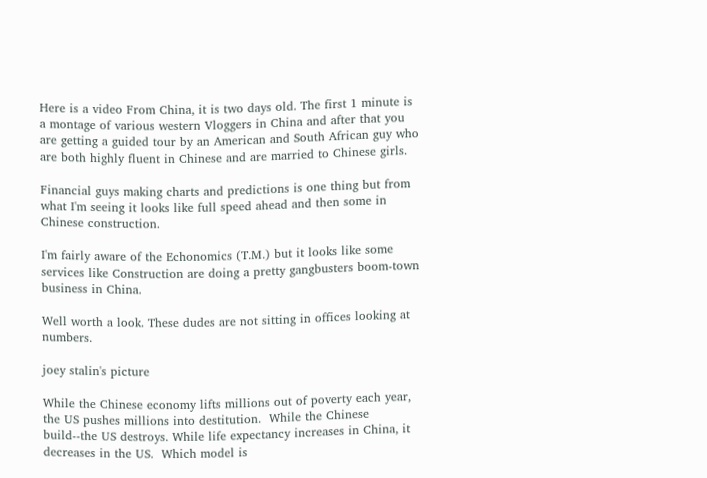Here is a video From China, it is two days old. The first 1 minute is a montage of various western Vloggers in China and after that you are getting a guided tour by an American and South African guy who are both highly fluent in Chinese and are married to Chinese girls.

Financial guys making charts and predictions is one thing but from what I'm seeing it looks like full speed ahead and then some in Chinese construction.

I'm fairly aware of the Echonomics (T.M.) but it looks like some services like Construction are doing a pretty gangbusters boom-town business in China.

Well worth a look. These dudes are not sitting in offices looking at numbers.

joey stalin's picture

While the Chinese economy lifts millions out of poverty each year, the US pushes millions into destitution.  While the Chinese build--the US destroys. While life expectancy increases in China, it decreases in the US.  Which model is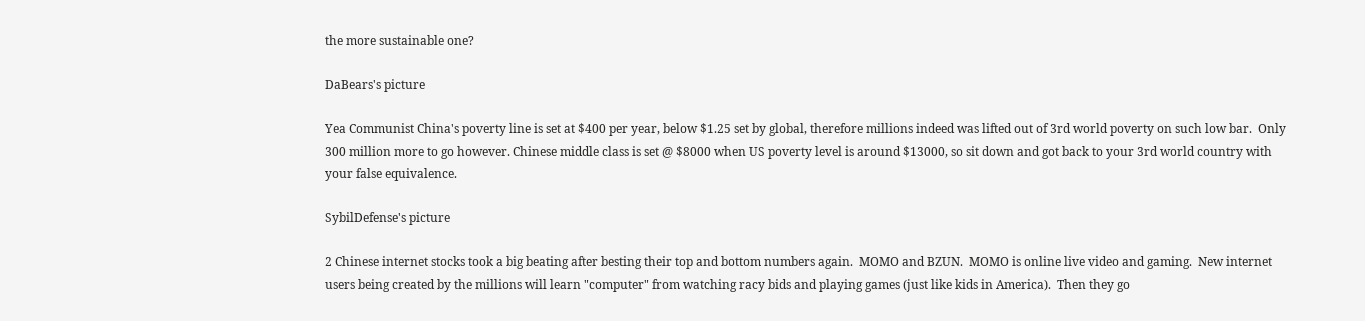the more sustainable one?

DaBears's picture

Yea Communist China's poverty line is set at $400 per year, below $1.25 set by global, therefore millions indeed was lifted out of 3rd world poverty on such low bar.  Only 300 million more to go however. Chinese middle class is set @ $8000 when US poverty level is around $13000, so sit down and got back to your 3rd world country with your false equivalence.

SybilDefense's picture

2 Chinese internet stocks took a big beating after besting their top and bottom numbers again.  MOMO and BZUN.  MOMO is online live video and gaming.  New internet users being created by the millions will learn "computer" from watching racy bids and playing games (just like kids in America).  Then they go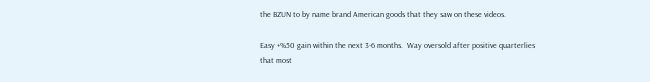the BZUN to by name brand American goods that they saw on these videos.

Easy +%50 gain within the next 3-6 months.  Way oversold after positive quarterlies that most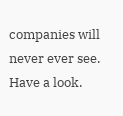companies will never ever see.  Have a look.